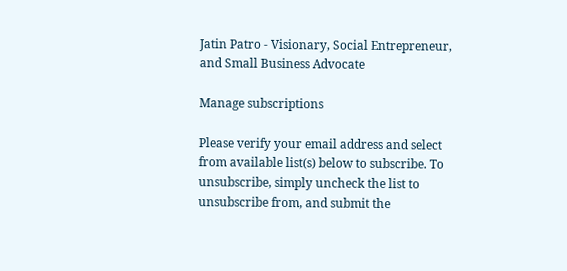Jatin Patro - Visionary, Social Entrepreneur, and Small Business Advocate

Manage subscriptions

Please verify your email address and select from available list(s) below to subscribe. To unsubscribe, simply uncheck the list to unsubscribe from, and submit the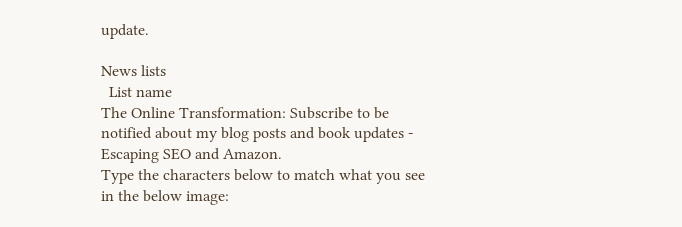update.

News lists
  List name
The Online Transformation: Subscribe to be notified about my blog posts and book updates - Escaping SEO and Amazon.
Type the characters below to match what you see in the below image: